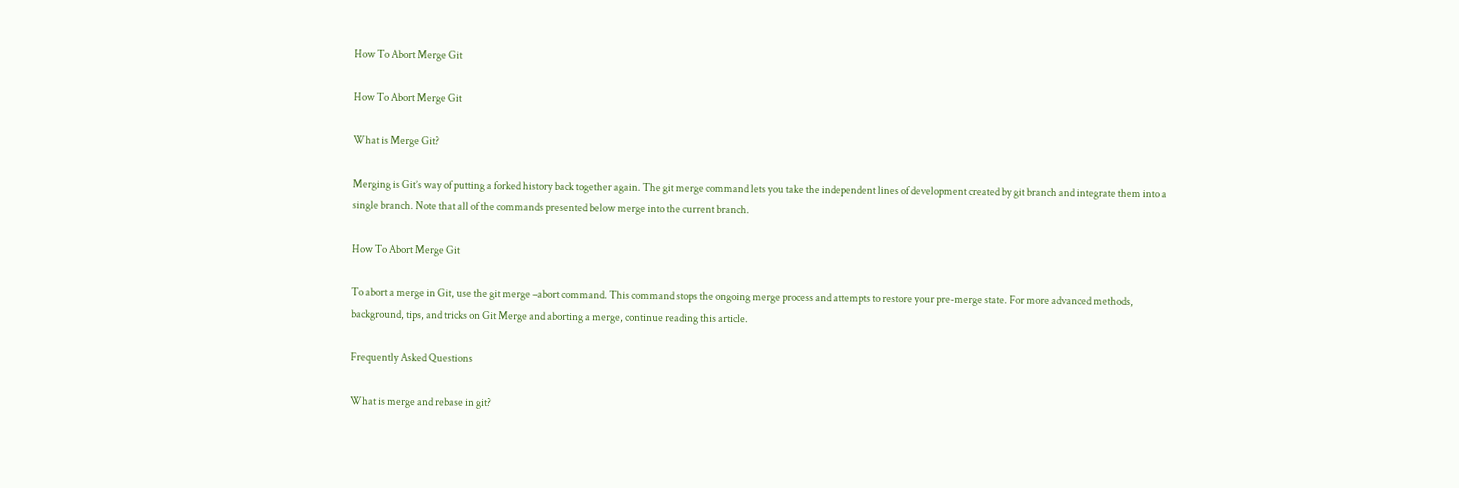How To Abort Merge Git

How To Abort Merge Git

What is Merge Git?

Merging is Git’s way of putting a forked history back together again. The git merge command lets you take the independent lines of development created by git branch and integrate them into a single branch. Note that all of the commands presented below merge into the current branch.

How To Abort Merge Git

To abort a merge in Git, use the git merge –abort command. This command stops the ongoing merge process and attempts to restore your pre-merge state. For more advanced methods, background, tips, and tricks on Git Merge and aborting a merge, continue reading this article.

Frequently Asked Questions

What is merge and rebase in git?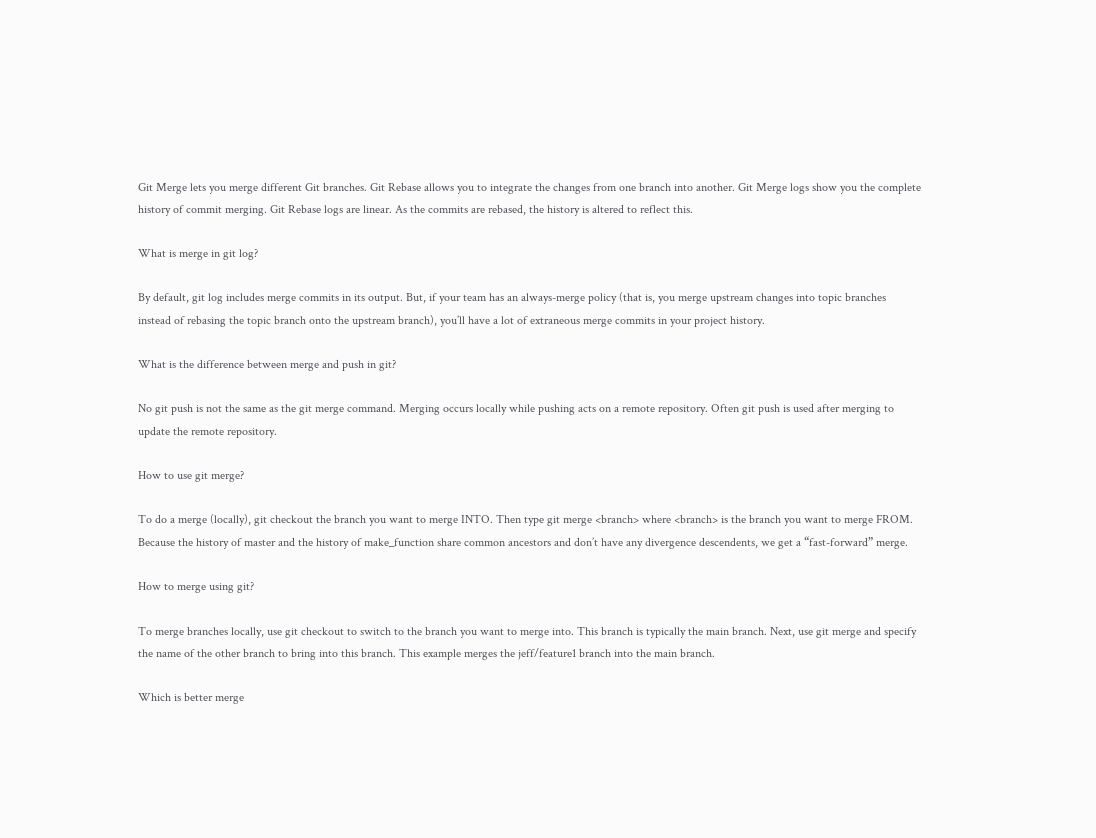Git Merge lets you merge different Git branches. Git Rebase allows you to integrate the changes from one branch into another. Git Merge logs show you the complete history of commit merging. Git Rebase logs are linear. As the commits are rebased, the history is altered to reflect this.

What is merge in git log?

By default, git log includes merge commits in its output. But, if your team has an always-merge policy (that is, you merge upstream changes into topic branches instead of rebasing the topic branch onto the upstream branch), you’ll have a lot of extraneous merge commits in your project history.

What is the difference between merge and push in git?

No git push is not the same as the git merge command. Merging occurs locally while pushing acts on a remote repository. Often git push is used after merging to update the remote repository.

How to use git merge?

To do a merge (locally), git checkout the branch you want to merge INTO. Then type git merge <branch> where <branch> is the branch you want to merge FROM. Because the history of master and the history of make_function share common ancestors and don’t have any divergence descendents, we get a “fast-forward” merge.

How to merge using git?

To merge branches locally, use git checkout to switch to the branch you want to merge into. This branch is typically the main branch. Next, use git merge and specify the name of the other branch to bring into this branch. This example merges the jeff/feature1 branch into the main branch.

Which is better merge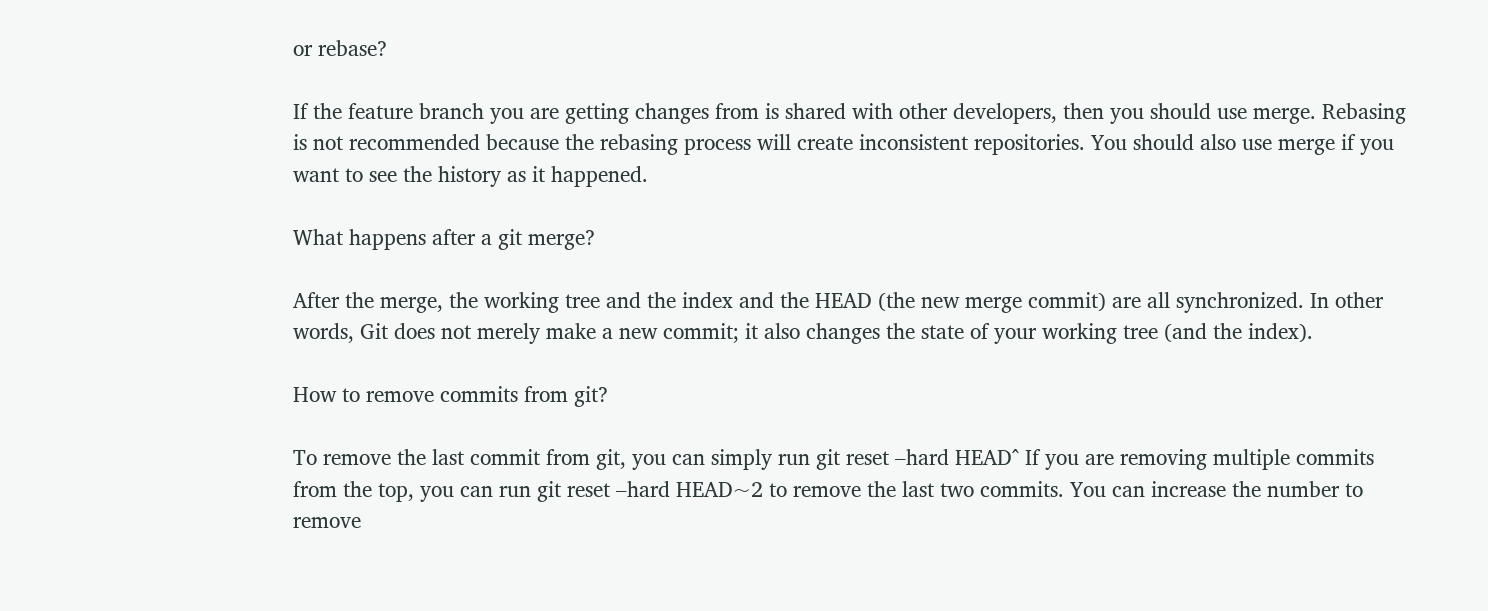or rebase?

If the feature branch you are getting changes from is shared with other developers, then you should use merge. Rebasing is not recommended because the rebasing process will create inconsistent repositories. You should also use merge if you want to see the history as it happened.

What happens after a git merge?

After the merge, the working tree and the index and the HEAD (the new merge commit) are all synchronized. In other words, Git does not merely make a new commit; it also changes the state of your working tree (and the index).

How to remove commits from git?

To remove the last commit from git, you can simply run git reset –hard HEAD^ If you are removing multiple commits from the top, you can run git reset –hard HEAD~2 to remove the last two commits. You can increase the number to remove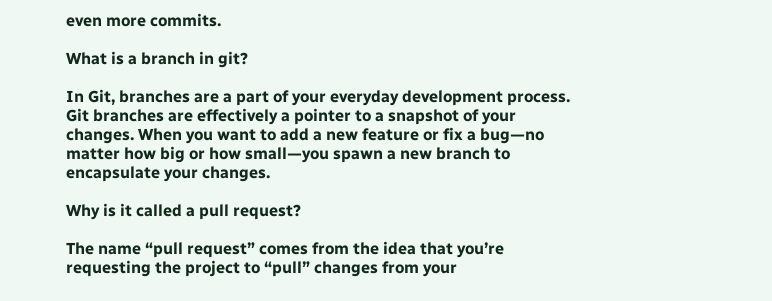even more commits.

What is a branch in git?

In Git, branches are a part of your everyday development process. Git branches are effectively a pointer to a snapshot of your changes. When you want to add a new feature or fix a bug—no matter how big or how small—you spawn a new branch to encapsulate your changes.

Why is it called a pull request?

The name “pull request” comes from the idea that you’re requesting the project to “pull” changes from your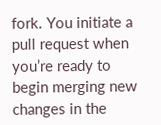fork. You initiate a pull request when you’re ready to begin merging new changes in the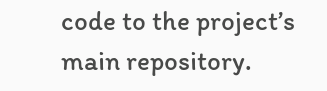code to the project’s main repository.